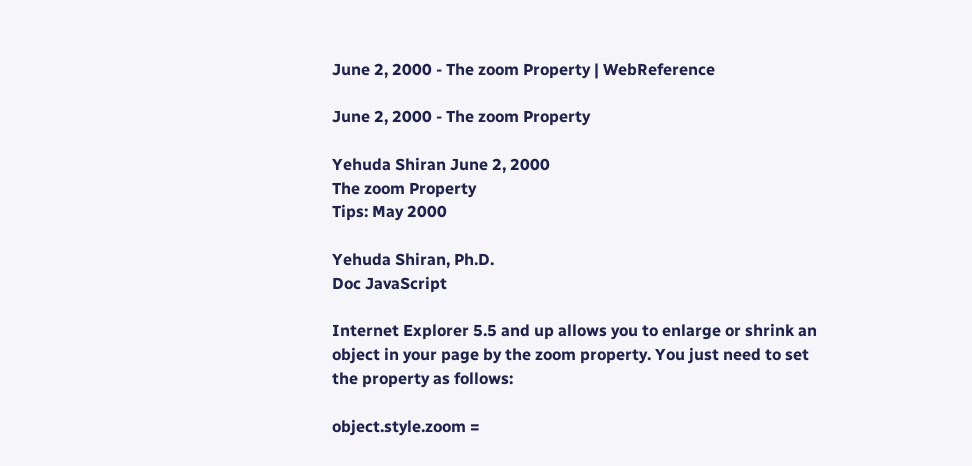June 2, 2000 - The zoom Property | WebReference

June 2, 2000 - The zoom Property

Yehuda Shiran June 2, 2000
The zoom Property
Tips: May 2000

Yehuda Shiran, Ph.D.
Doc JavaScript

Internet Explorer 5.5 and up allows you to enlarge or shrink an object in your page by the zoom property. You just need to set the property as follows:

object.style.zoom =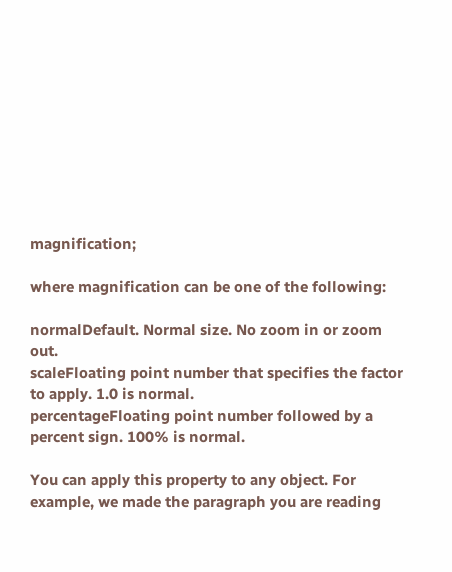magnification;

where magnification can be one of the following:

normalDefault. Normal size. No zoom in or zoom out.
scaleFloating point number that specifies the factor to apply. 1.0 is normal.
percentageFloating point number followed by a percent sign. 100% is normal.

You can apply this property to any object. For example, we made the paragraph you are reading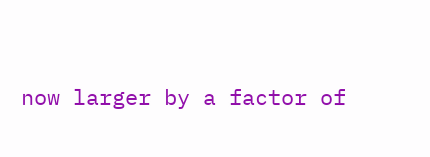now larger by a factor of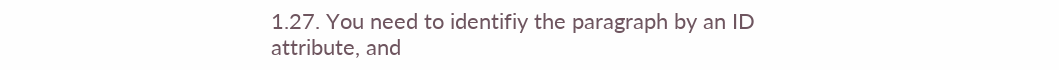1.27. You need to identifiy the paragraph by an ID attribute, and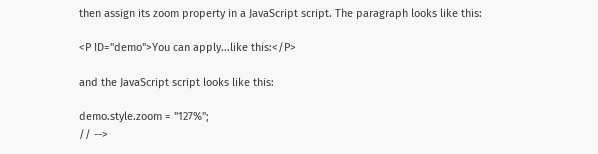then assign its zoom property in a JavaScript script. The paragraph looks like this:

<P ID="demo">You can apply...like this:</P>

and the JavaScript script looks like this:

demo.style.zoom = "127%";
// -->